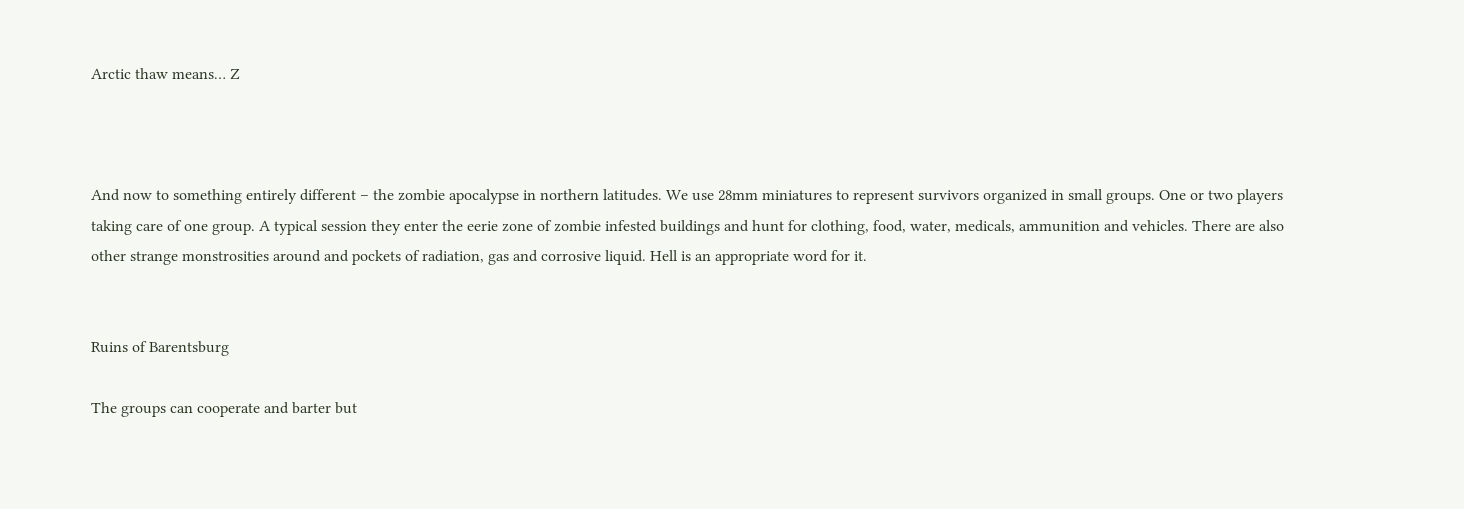Arctic thaw means… Z



And now to something entirely different – the zombie apocalypse in northern latitudes. We use 28mm miniatures to represent survivors organized in small groups. One or two players taking care of one group. A typical session they enter the eerie zone of zombie infested buildings and hunt for clothing, food, water, medicals, ammunition and vehicles. There are also other strange monstrosities around and pockets of radiation, gas and corrosive liquid. Hell is an appropriate word for it.


Ruins of Barentsburg

The groups can cooperate and barter but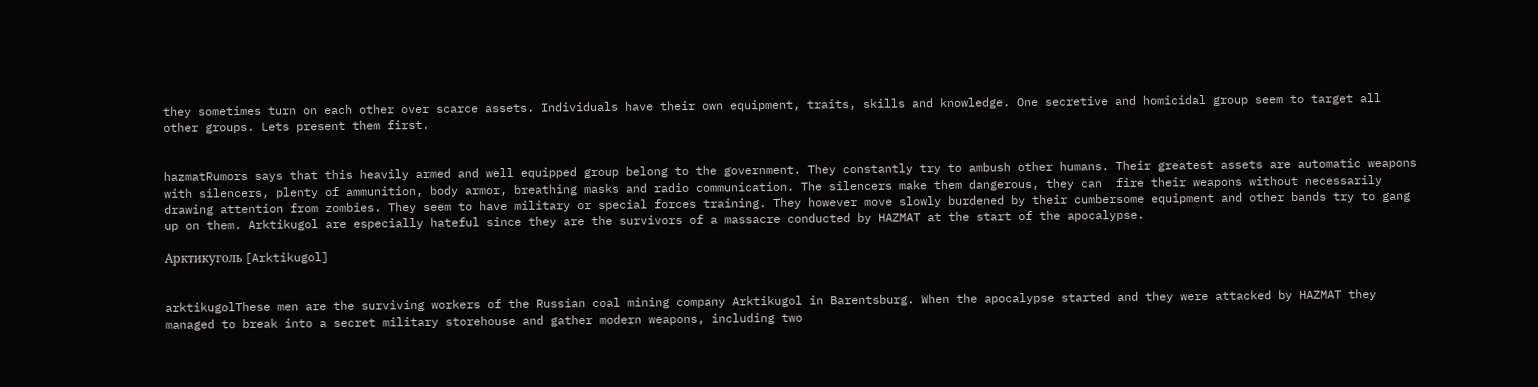they sometimes turn on each other over scarce assets. Individuals have their own equipment, traits, skills and knowledge. One secretive and homicidal group seem to target all other groups. Lets present them first.


hazmatRumors says that this heavily armed and well equipped group belong to the government. They constantly try to ambush other humans. Their greatest assets are automatic weapons with silencers, plenty of ammunition, body armor, breathing masks and radio communication. The silencers make them dangerous, they can  fire their weapons without necessarily drawing attention from zombies. They seem to have military or special forces training. They however move slowly burdened by their cumbersome equipment and other bands try to gang up on them. Arktikugol are especially hateful since they are the survivors of a massacre conducted by HAZMAT at the start of the apocalypse.

Арктикуголь [Arktikugol]


arktikugolThese men are the surviving workers of the Russian coal mining company Arktikugol in Barentsburg. When the apocalypse started and they were attacked by HAZMAT they managed to break into a secret military storehouse and gather modern weapons, including two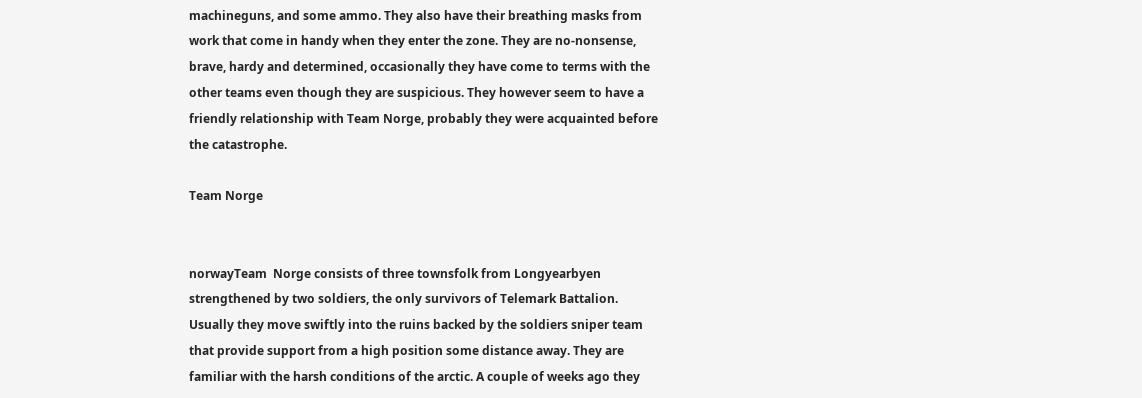machineguns, and some ammo. They also have their breathing masks from work that come in handy when they enter the zone. They are no-nonsense, brave, hardy and determined, occasionally they have come to terms with the other teams even though they are suspicious. They however seem to have a friendly relationship with Team Norge, probably they were acquainted before the catastrophe.

Team Norge


norwayTeam  Norge consists of three townsfolk from Longyearbyen strengthened by two soldiers, the only survivors of Telemark Battalion. Usually they move swiftly into the ruins backed by the soldiers sniper team that provide support from a high position some distance away. They are familiar with the harsh conditions of the arctic. A couple of weeks ago they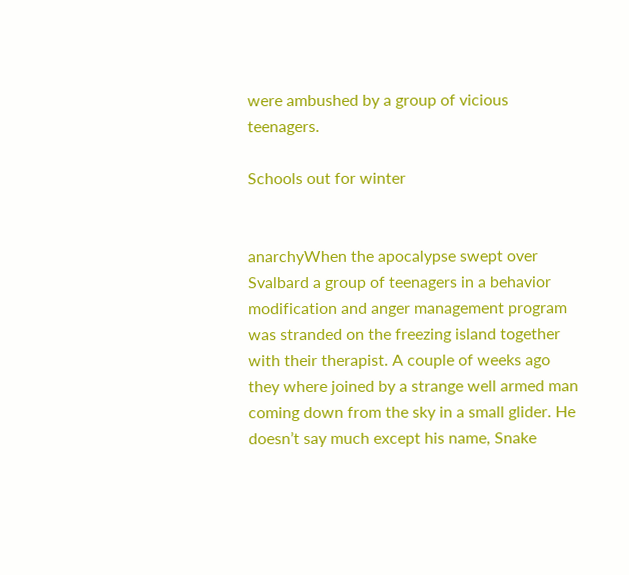were ambushed by a group of vicious teenagers.

Schools out for winter


anarchyWhen the apocalypse swept over Svalbard a group of teenagers in a behavior modification and anger management program was stranded on the freezing island together with their therapist. A couple of weeks ago they where joined by a strange well armed man coming down from the sky in a small glider. He doesn’t say much except his name, Snake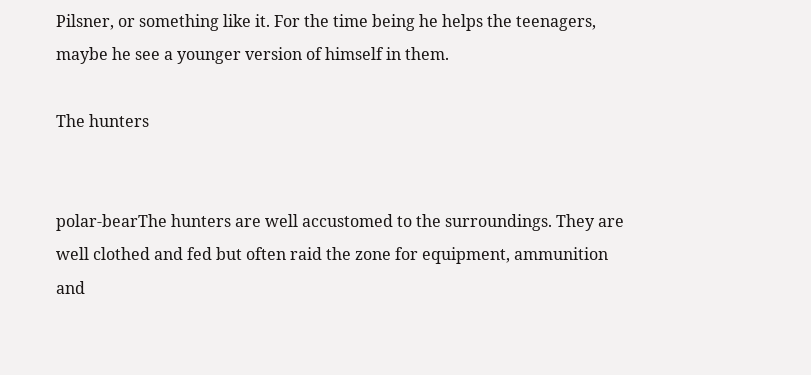Pilsner, or something like it. For the time being he helps the teenagers, maybe he see a younger version of himself in them.

The hunters


polar-bearThe hunters are well accustomed to the surroundings. They are well clothed and fed but often raid the zone for equipment, ammunition and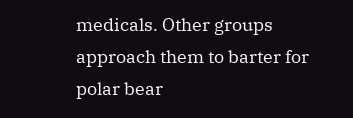medicals. Other groups approach them to barter for polar bear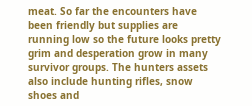meat. So far the encounters have been friendly but supplies are running low so the future looks pretty grim and desperation grow in many survivor groups. The hunters assets also include hunting rifles, snow shoes and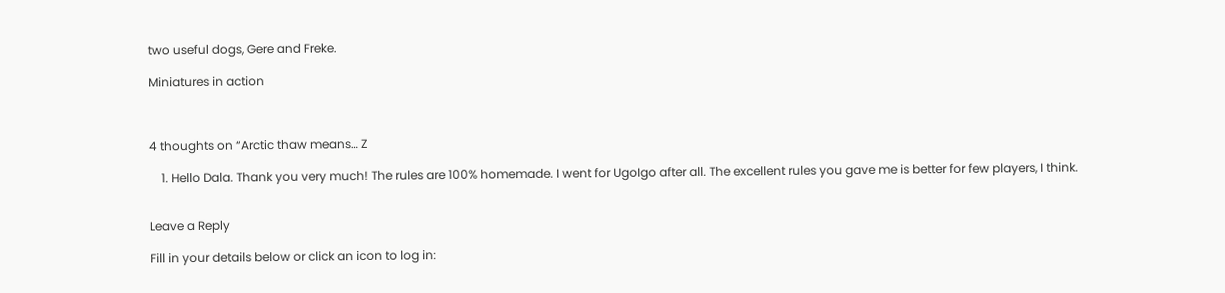two useful dogs, Gere and Freke.

Miniatures in action



4 thoughts on “Arctic thaw means… Z

    1. Hello Dala. Thank you very much! The rules are 100% homemade. I went for UgoIgo after all. The excellent rules you gave me is better for few players, I think.


Leave a Reply

Fill in your details below or click an icon to log in: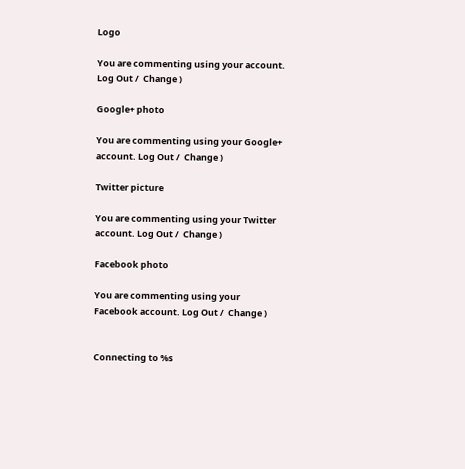Logo

You are commenting using your account. Log Out /  Change )

Google+ photo

You are commenting using your Google+ account. Log Out /  Change )

Twitter picture

You are commenting using your Twitter account. Log Out /  Change )

Facebook photo

You are commenting using your Facebook account. Log Out /  Change )


Connecting to %s